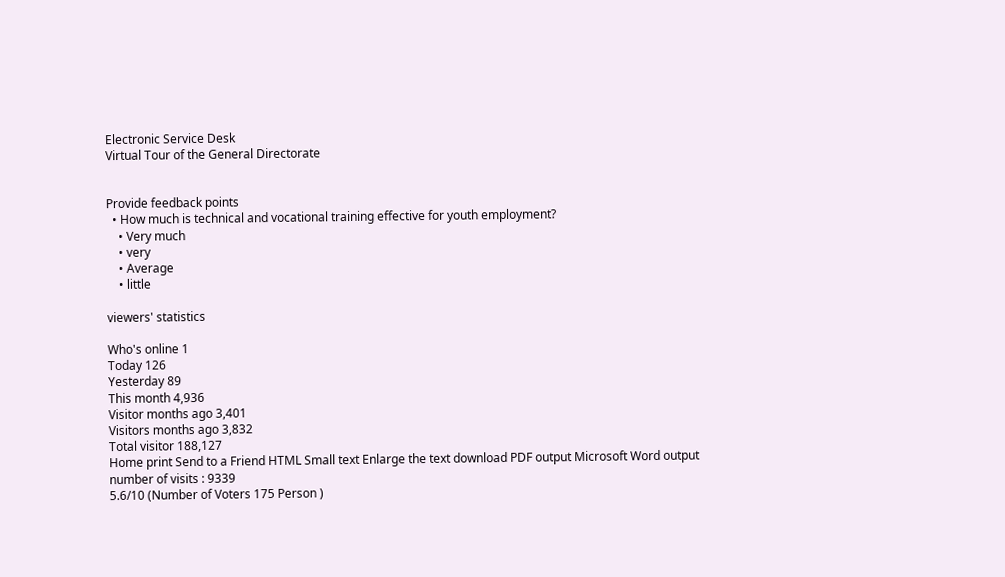Electronic Service Desk
Virtual Tour of the General Directorate


Provide feedback points
  • How much is technical and vocational training effective for youth employment?
    • Very much
    • very
    • Average
    • little

viewers' statistics

Who's online 1
Today 126
Yesterday 89
This month 4,936
Visitor months ago 3,401
Visitors months ago 3,832
Total visitor 188,127
Home print Send to a Friend HTML Small text Enlarge the text download PDF output Microsoft Word output
number of visits : 9339
5.6/10 (Number of Voters 175 Person )